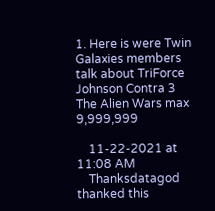1. Here is were Twin Galaxies members talk about TriForce Johnson Contra 3 The Alien Wars max 9,999,999

    11-22-2021 at 11:08 AM
    Thanksdatagod thanked this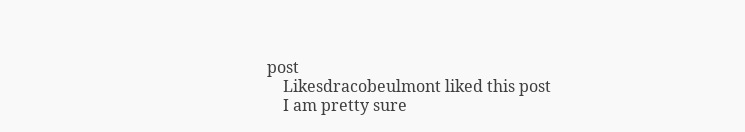post
    Likesdracobeulmont liked this post
    I am pretty sure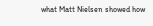what Matt Nielsen showed how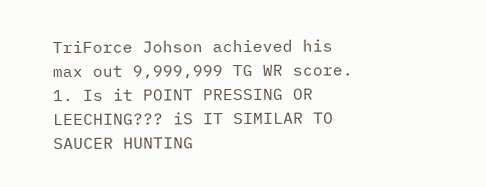TriForce Johson achieved his max out 9,999,999 TG WR score. 1. Is it POINT PRESSING OR LEECHING??? iS IT SIMILAR TO SAUCER HUNTING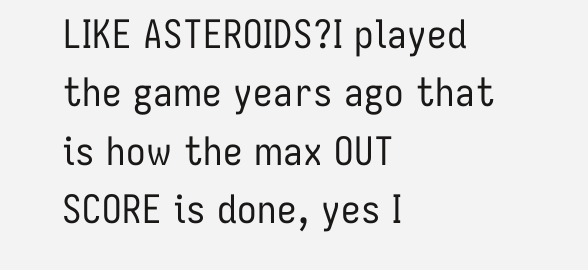LIKE ASTEROIDS?I played the game years ago that is how the max OUT SCORE is done, yes I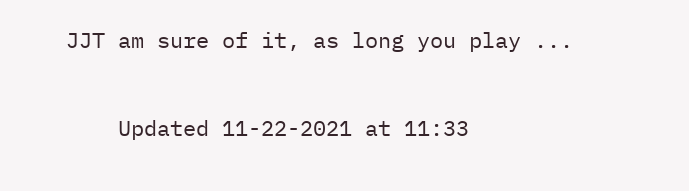JJT am sure of it, as long you play ...

    Updated 11-22-2021 at 11:33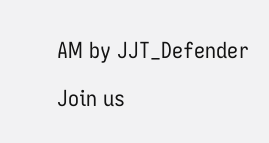AM by JJT_Defender

Join us